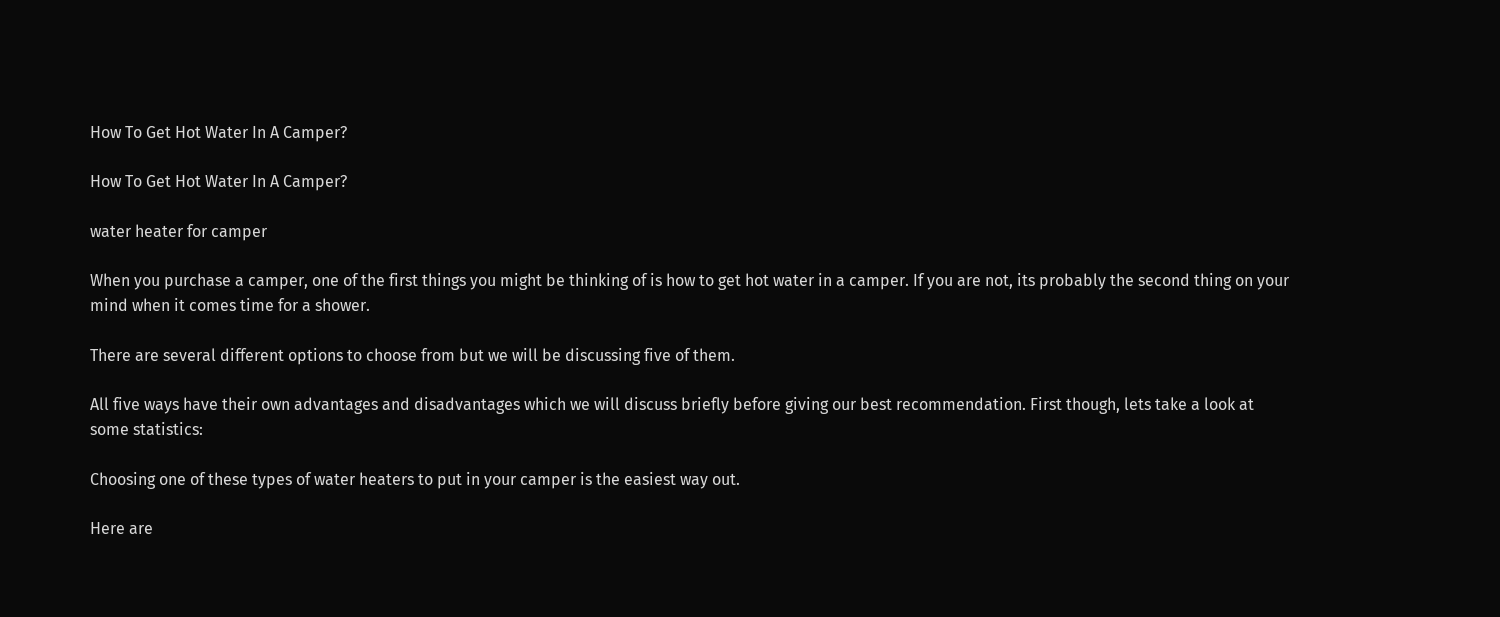How To Get Hot Water In A Camper?

How To Get Hot Water In A Camper?

water heater for camper

When you purchase a camper, one of the first things you might be thinking of is how to get hot water in a camper. If you are not, its probably the second thing on your mind when it comes time for a shower.

There are several different options to choose from but we will be discussing five of them.

All five ways have their own advantages and disadvantages which we will discuss briefly before giving our best recommendation. First though, lets take a look at some statistics:

Choosing one of these types of water heaters to put in your camper is the easiest way out.

Here are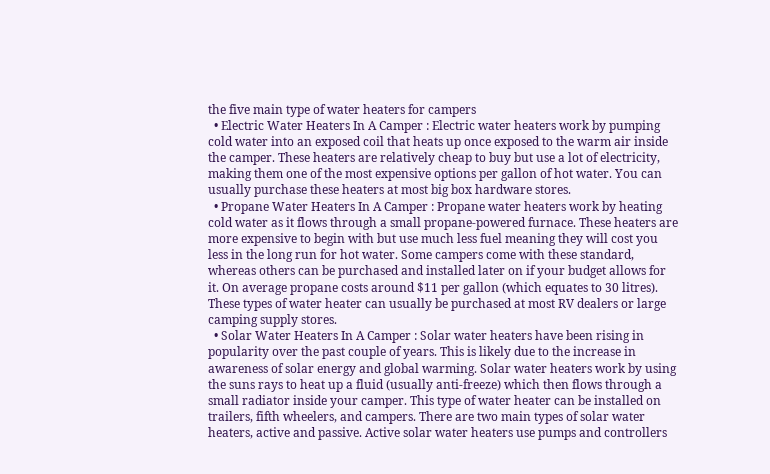the five main type of water heaters for campers
  • Electric Water Heaters In A Camper : Electric water heaters work by pumping cold water into an exposed coil that heats up once exposed to the warm air inside the camper. These heaters are relatively cheap to buy but use a lot of electricity, making them one of the most expensive options per gallon of hot water. You can usually purchase these heaters at most big box hardware stores.
  • Propane Water Heaters In A Camper : Propane water heaters work by heating cold water as it flows through a small propane-powered furnace. These heaters are more expensive to begin with but use much less fuel meaning they will cost you less in the long run for hot water. Some campers come with these standard, whereas others can be purchased and installed later on if your budget allows for it. On average propane costs around $11 per gallon (which equates to 30 litres). These types of water heater can usually be purchased at most RV dealers or large camping supply stores.
  • Solar Water Heaters In A Camper : Solar water heaters have been rising in popularity over the past couple of years. This is likely due to the increase in awareness of solar energy and global warming. Solar water heaters work by using the suns rays to heat up a fluid (usually anti-freeze) which then flows through a small radiator inside your camper. This type of water heater can be installed on trailers, fifth wheelers, and campers. There are two main types of solar water heaters, active and passive. Active solar water heaters use pumps and controllers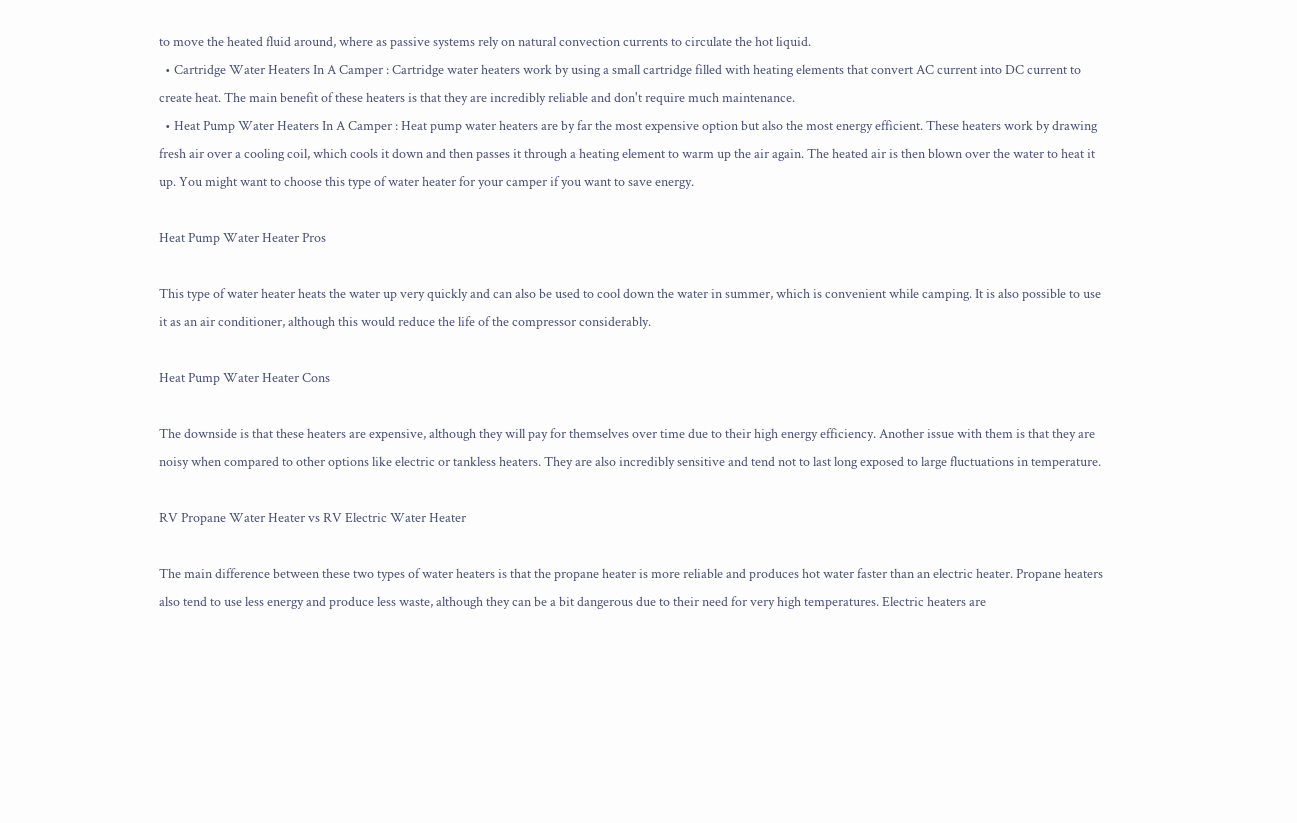to move the heated fluid around, where as passive systems rely on natural convection currents to circulate the hot liquid.
  • Cartridge Water Heaters In A Camper : Cartridge water heaters work by using a small cartridge filled with heating elements that convert AC current into DC current to create heat. The main benefit of these heaters is that they are incredibly reliable and don't require much maintenance.
  • Heat Pump Water Heaters In A Camper : Heat pump water heaters are by far the most expensive option but also the most energy efficient. These heaters work by drawing fresh air over a cooling coil, which cools it down and then passes it through a heating element to warm up the air again. The heated air is then blown over the water to heat it up. You might want to choose this type of water heater for your camper if you want to save energy.

Heat Pump Water Heater Pros

This type of water heater heats the water up very quickly and can also be used to cool down the water in summer, which is convenient while camping. It is also possible to use it as an air conditioner, although this would reduce the life of the compressor considerably.

Heat Pump Water Heater Cons

The downside is that these heaters are expensive, although they will pay for themselves over time due to their high energy efficiency. Another issue with them is that they are noisy when compared to other options like electric or tankless heaters. They are also incredibly sensitive and tend not to last long exposed to large fluctuations in temperature.

RV Propane Water Heater vs RV Electric Water Heater

The main difference between these two types of water heaters is that the propane heater is more reliable and produces hot water faster than an electric heater. Propane heaters also tend to use less energy and produce less waste, although they can be a bit dangerous due to their need for very high temperatures. Electric heaters are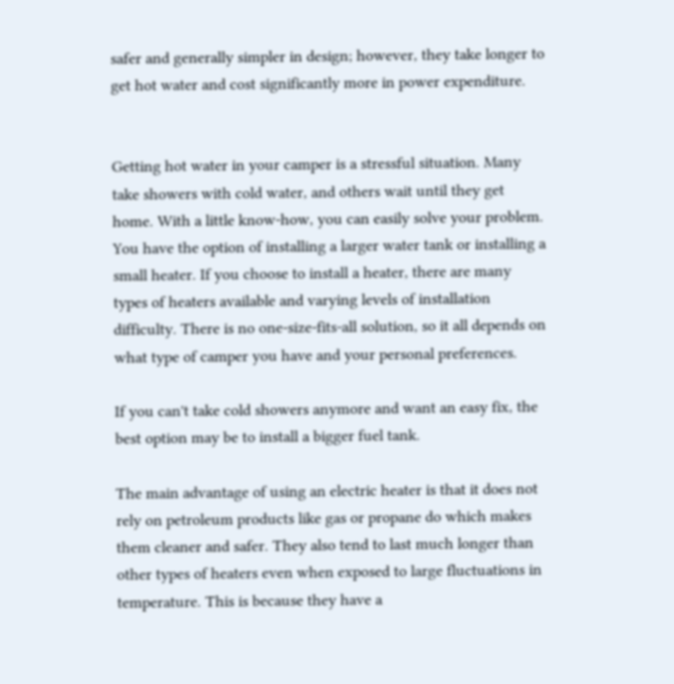safer and generally simpler in design; however, they take longer to get hot water and cost significantly more in power expenditure.


Getting hot water in your camper is a stressful situation. Many take showers with cold water, and others wait until they get home. With a little know-how, you can easily solve your problem. You have the option of installing a larger water tank or installing a small heater. If you choose to install a heater, there are many types of heaters available and varying levels of installation difficulty. There is no one-size-fits-all solution, so it all depends on what type of camper you have and your personal preferences.

If you can't take cold showers anymore and want an easy fix, the best option may be to install a bigger fuel tank.

The main advantage of using an electric heater is that it does not rely on petroleum products like gas or propane do which makes them cleaner and safer. They also tend to last much longer than other types of heaters even when exposed to large fluctuations in temperature. This is because they have a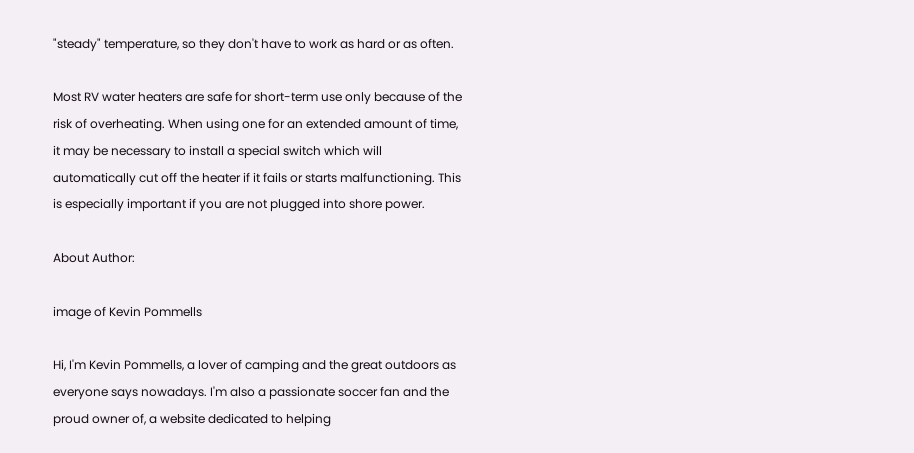"steady" temperature, so they don't have to work as hard or as often.

Most RV water heaters are safe for short-term use only because of the risk of overheating. When using one for an extended amount of time, it may be necessary to install a special switch which will automatically cut off the heater if it fails or starts malfunctioning. This is especially important if you are not plugged into shore power.

About Author:

image of Kevin Pommells

Hi, I'm Kevin Pommells, a lover of camping and the great outdoors as everyone says nowadays. I'm also a passionate soccer fan and the proud owner of, a website dedicated to helping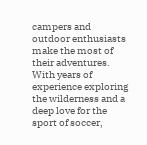campers and outdoor enthusiasts make the most of their adventures. With years of experience exploring the wilderness and a deep love for the sport of soccer,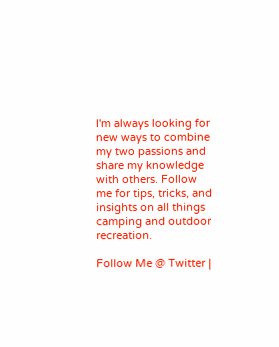I'm always looking for new ways to combine my two passions and share my knowledge with others. Follow me for tips, tricks, and insights on all things camping and outdoor recreation.

Follow Me @ Twitter |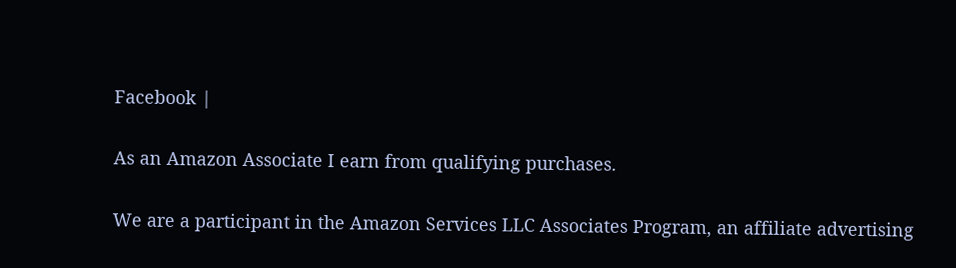Facebook |

As an Amazon Associate I earn from qualifying purchases.

We are a participant in the Amazon Services LLC Associates Program, an affiliate advertising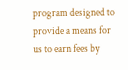program designed to provide a means for us to earn fees by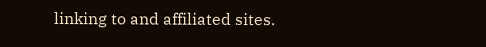linking to and affiliated sites.